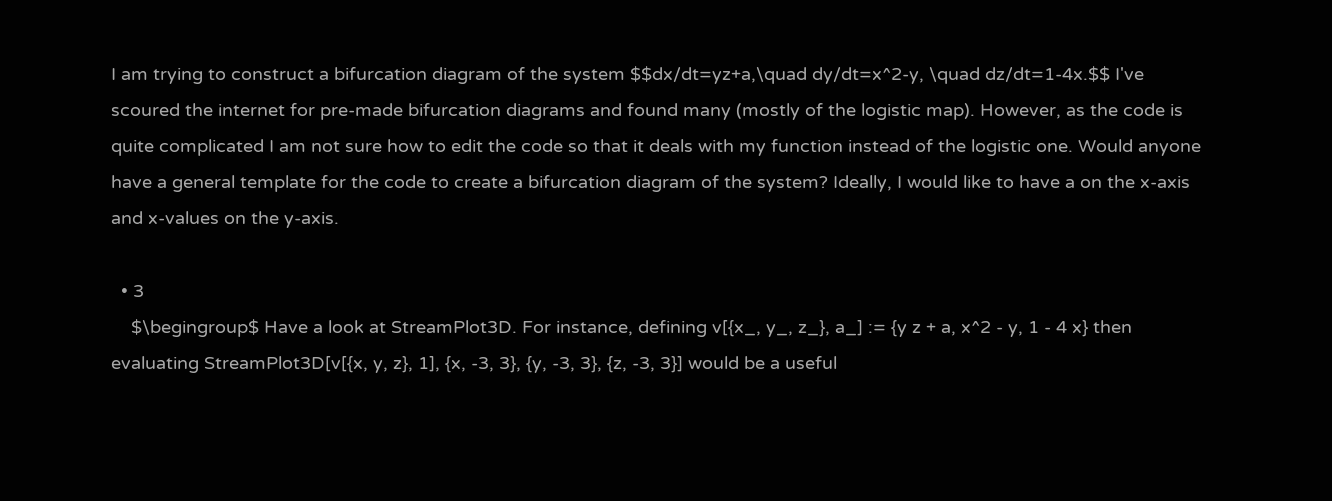I am trying to construct a bifurcation diagram of the system $$dx/dt=yz+a,\quad dy/dt=x^2-y, \quad dz/dt=1-4x.$$ I've scoured the internet for pre-made bifurcation diagrams and found many (mostly of the logistic map). However, as the code is quite complicated I am not sure how to edit the code so that it deals with my function instead of the logistic one. Would anyone have a general template for the code to create a bifurcation diagram of the system? Ideally, I would like to have a on the x-axis and x-values on the y-axis.

  • 3
    $\begingroup$ Have a look at StreamPlot3D. For instance, defining v[{x_, y_, z_}, a_] := {y z + a, x^2 - y, 1 - 4 x} then evaluating StreamPlot3D[v[{x, y, z}, 1], {x, -3, 3}, {y, -3, 3}, {z, -3, 3}] would be a useful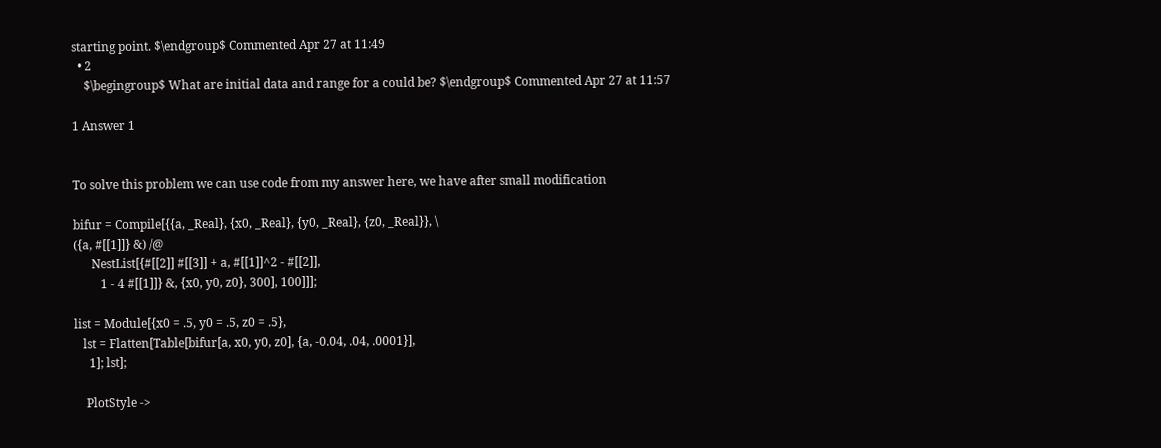starting point. $\endgroup$ Commented Apr 27 at 11:49
  • 2
    $\begingroup$ What are initial data and range for a could be? $\endgroup$ Commented Apr 27 at 11:57

1 Answer 1


To solve this problem we can use code from my answer here, we have after small modification

bifur = Compile[{{a, _Real}, {x0, _Real}, {y0, _Real}, {z0, _Real}}, \
({a, #[[1]]} &) /@
      NestList[{#[[2]] #[[3]] + a, #[[1]]^2 - #[[2]],
         1 - 4 #[[1]]} &, {x0, y0, z0}, 300], 100]]];

list = Module[{x0 = .5, y0 = .5, z0 = .5},
   lst = Flatten[Table[bifur[a, x0, y0, z0], {a, -0.04, .04, .0001}],
     1]; lst];

    PlotStyle ->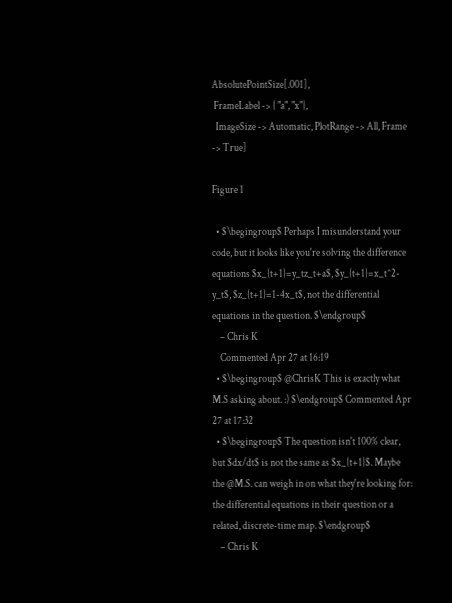AbsolutePointSize[.001],
 FrameLabel -> { "a", "x"},
  ImageSize -> Automatic, PlotRange -> All, Frame -> True]

Figure 1

  • $\begingroup$ Perhaps I misunderstand your code, but it looks like you're solving the difference equations $x_{t+1}=y_tz_t+a$, $y_{t+1}=x_t^2-y_t$, $z_{t+1}=1-4x_t$, not the differential equations in the question. $\endgroup$
    – Chris K
    Commented Apr 27 at 16:19
  • $\begingroup$ @ChrisK This is exactly what M.S asking about. :) $\endgroup$ Commented Apr 27 at 17:32
  • $\begingroup$ The question isn't 100% clear, but $dx/dt$ is not the same as $x_{t+1}$. Maybe the @M.S. can weigh in on what they're looking for: the differential equations in their question or a related, discrete-time map. $\endgroup$
    – Chris K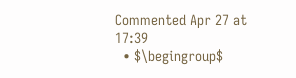Commented Apr 27 at 17:39
  • $\begingroup$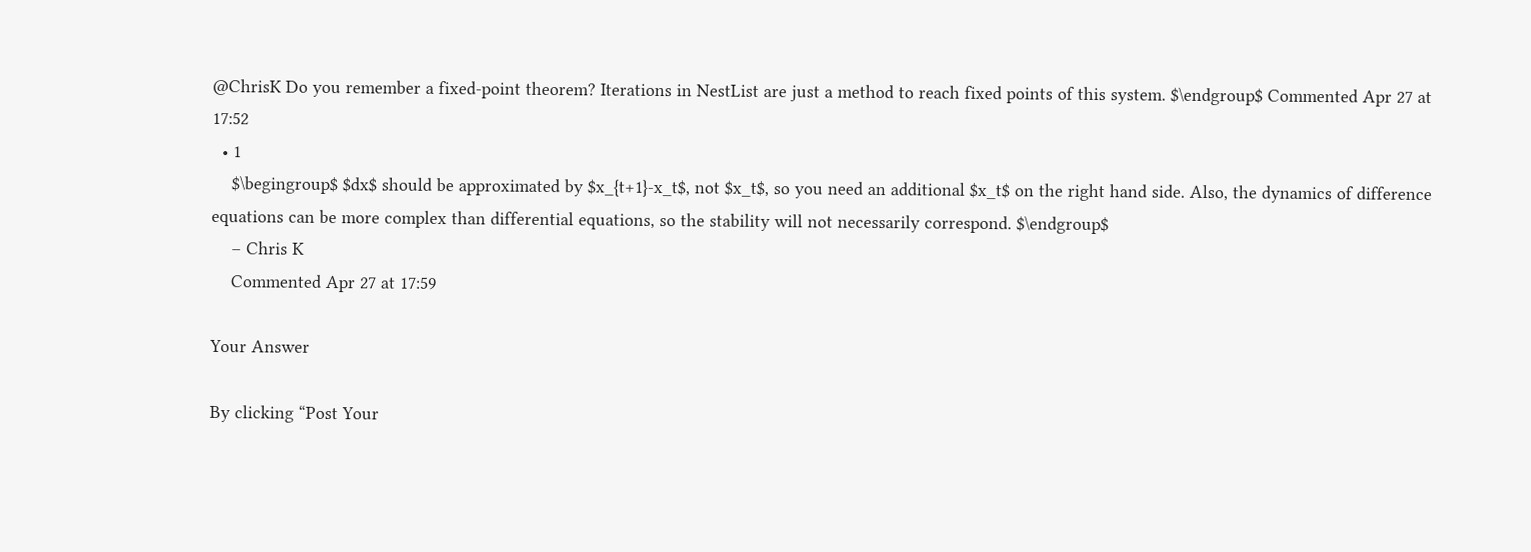@ChrisK Do you remember a fixed-point theorem? Iterations in NestList are just a method to reach fixed points of this system. $\endgroup$ Commented Apr 27 at 17:52
  • 1
    $\begingroup$ $dx$ should be approximated by $x_{t+1}-x_t$, not $x_t$, so you need an additional $x_t$ on the right hand side. Also, the dynamics of difference equations can be more complex than differential equations, so the stability will not necessarily correspond. $\endgroup$
    – Chris K
    Commented Apr 27 at 17:59

Your Answer

By clicking “Post Your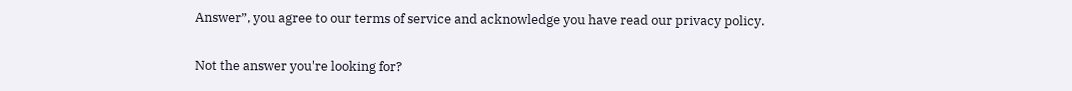Answer”, you agree to our terms of service and acknowledge you have read our privacy policy.

Not the answer you're looking for?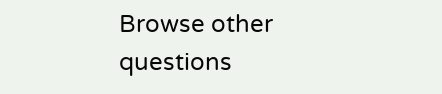Browse other questions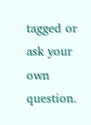tagged or ask your own question.